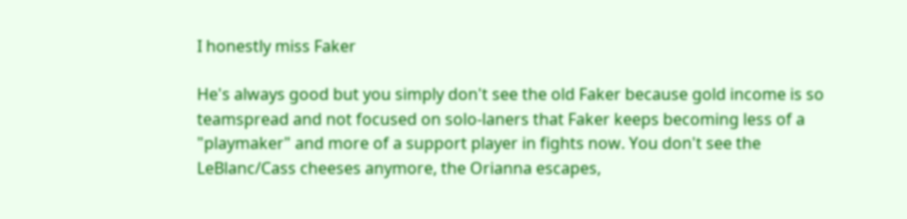I honestly miss Faker

He's always good but you simply don't see the old Faker because gold income is so teamspread and not focused on solo-laners that Faker keeps becoming less of a "playmaker" and more of a support player in fights now. You don't see the LeBlanc/Cass cheeses anymore, the Orianna escapes,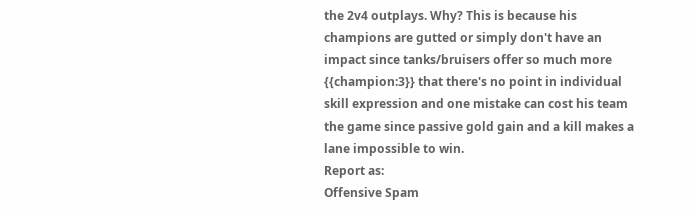the 2v4 outplays. Why? This is because his champions are gutted or simply don't have an impact since tanks/bruisers offer so much more {{champion:3}} that there's no point in individual skill expression and one mistake can cost his team the game since passive gold gain and a kill makes a lane impossible to win.
Report as:
Offensive Spam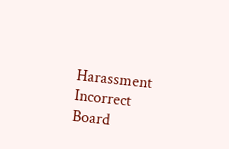Harassment Incorrect Board